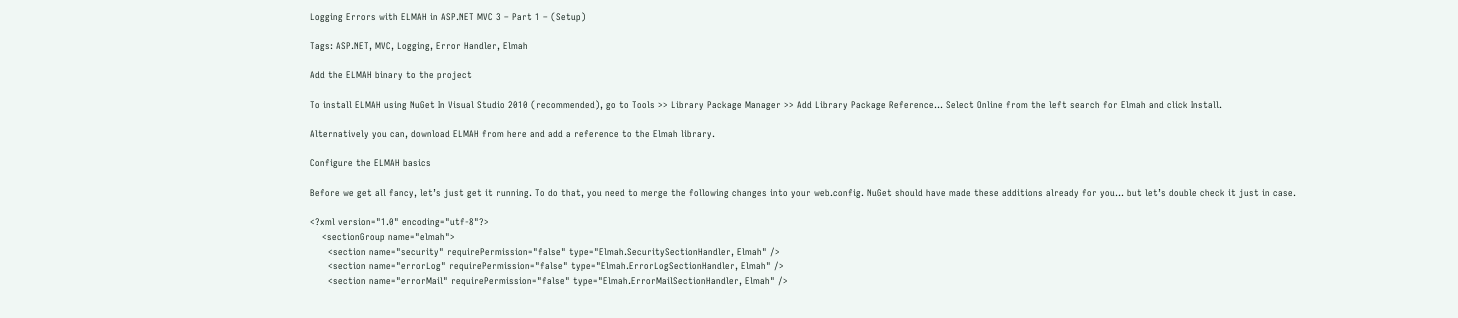Logging Errors with ELMAH in ASP.NET MVC 3 – Part 1 – (Setup)

Tags: ASP.NET, MVC, Logging, Error Handler, Elmah

Add the ELMAH binary to the project

To install ELMAH using NuGet In Visual Studio 2010 (recommended), go to Tools >> Library Package Manager >> Add Library Package Reference… Select Online from the left search for Elmah and click Install.

Alternatively you can, download ELMAH from here and add a reference to the Elmah library.

Configure the ELMAH basics

Before we get all fancy, let’s just get it running. To do that, you need to merge the following changes into your web.config. NuGet should have made these additions already for you… but let’s double check it just in case.

<?xml version="1.0" encoding="utf-8"?>
    <sectionGroup name="elmah">
      <section name="security" requirePermission="false" type="Elmah.SecuritySectionHandler, Elmah" />
      <section name="errorLog" requirePermission="false" type="Elmah.ErrorLogSectionHandler, Elmah" />
      <section name="errorMail" requirePermission="false" type="Elmah.ErrorMailSectionHandler, Elmah" />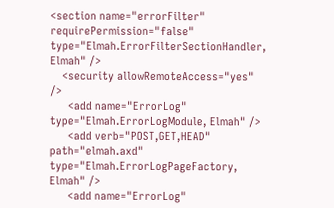<section name="errorFilter" requirePermission="false" type="Elmah.ErrorFilterSectionHandler, Elmah" />
    <security allowRemoteAccess="yes" />
      <add name="ErrorLog" type="Elmah.ErrorLogModule, Elmah" />
      <add verb="POST,GET,HEAD" path="elmah.axd" type="Elmah.ErrorLogPageFactory, Elmah" />
      <add name="ErrorLog"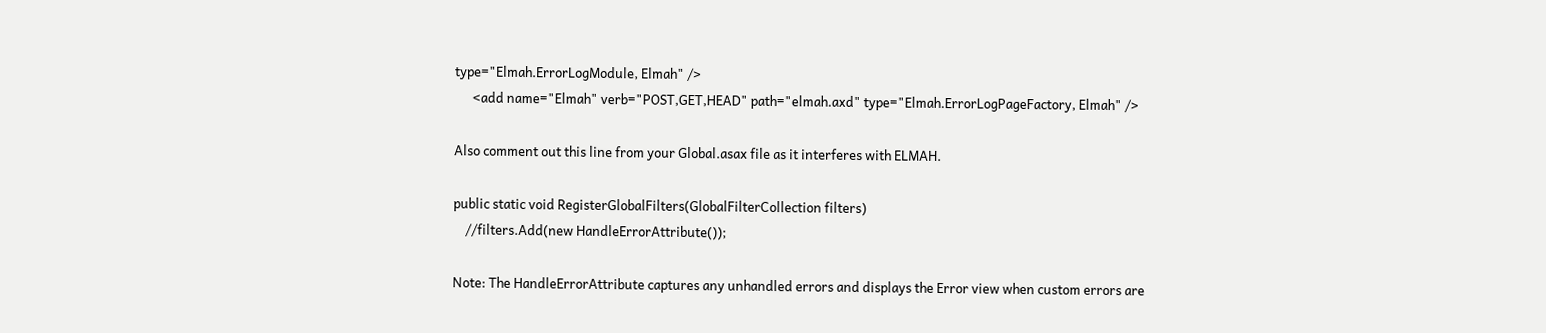type="Elmah.ErrorLogModule, Elmah" />
      <add name="Elmah" verb="POST,GET,HEAD" path="elmah.axd" type="Elmah.ErrorLogPageFactory, Elmah" />

Also comment out this line from your Global.asax file as it interferes with ELMAH.

public static void RegisterGlobalFilters(GlobalFilterCollection filters)
    //filters.Add(new HandleErrorAttribute());

Note: The HandleErrorAttribute captures any unhandled errors and displays the Error view when custom errors are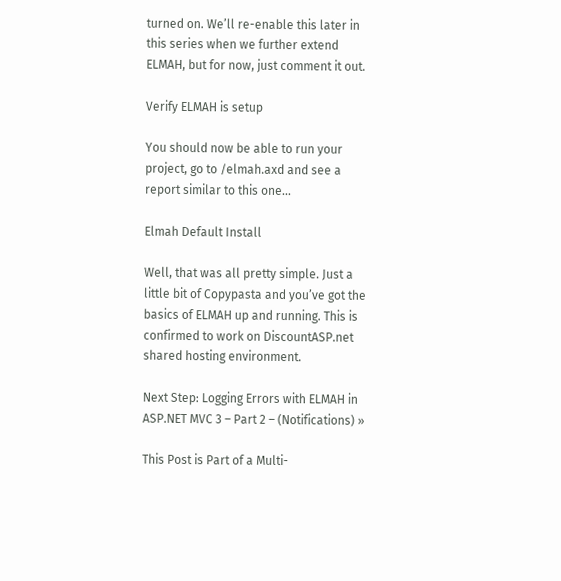turned on. We’ll re-enable this later in this series when we further extend ELMAH, but for now, just comment it out.

Verify ELMAH is setup

You should now be able to run your project, go to /elmah.axd and see a report similar to this one...

Elmah Default Install

Well, that was all pretty simple. Just a little bit of Copypasta and you’ve got the basics of ELMAH up and running. This is confirmed to work on DiscountASP.net shared hosting environment.

Next Step: Logging Errors with ELMAH in ASP.NET MVC 3 – Part 2 – (Notifications) »

This Post is Part of a Multi-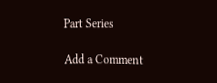Part Series

Add a Comment